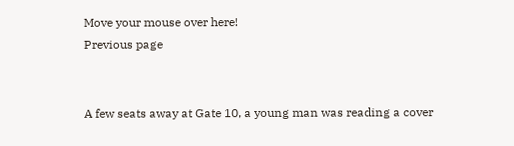Move your mouse over here!
Previous page


A few seats away at Gate 10, a young man was reading a cover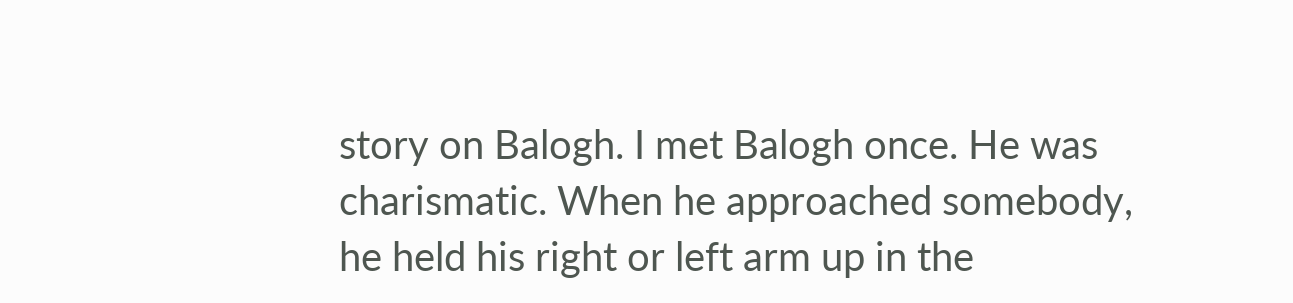story on Balogh. I met Balogh once. He was charismatic. When he approached somebody, he held his right or left arm up in the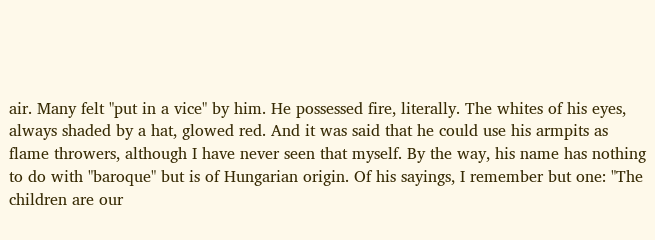air. Many felt "put in a vice" by him. He possessed fire, literally. The whites of his eyes, always shaded by a hat, glowed red. And it was said that he could use his armpits as flame throwers, although I have never seen that myself. By the way, his name has nothing to do with "baroque" but is of Hungarian origin. Of his sayings, I remember but one: "The children are our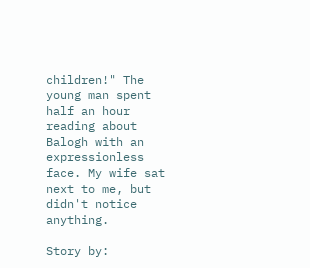children!" The young man spent half an hour reading about Balogh with an expressionless face. My wife sat next to me, but didn't notice anything.

Story by: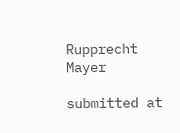Rupprecht Mayer

submitted at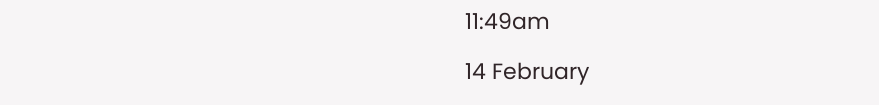11:49am

14 February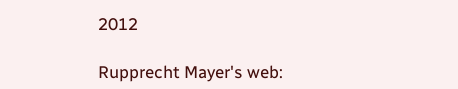2012

Rupprecht Mayer's web: